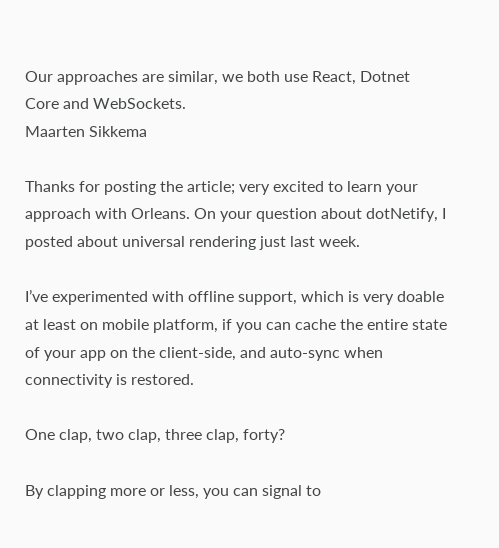Our approaches are similar, we both use React, Dotnet Core and WebSockets.
Maarten Sikkema

Thanks for posting the article; very excited to learn your approach with Orleans. On your question about dotNetify, I posted about universal rendering just last week.

I’ve experimented with offline support, which is very doable at least on mobile platform, if you can cache the entire state of your app on the client-side, and auto-sync when connectivity is restored.

One clap, two clap, three clap, forty?

By clapping more or less, you can signal to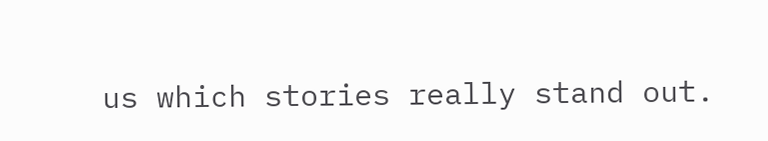us which stories really stand out.